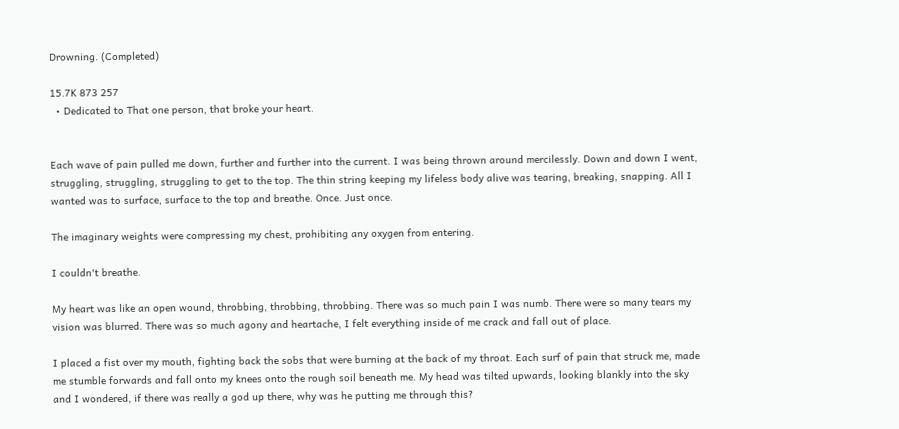Drowning. (Completed)

15.7K 873 257
  • Dedicated to That one person, that broke your heart.


Each wave of pain pulled me down, further and further into the current. I was being thrown around mercilessly. Down and down I went, struggling, struggling, struggling to get to the top. The thin string keeping my lifeless body alive was tearing, breaking, snapping. All I wanted was to surface, surface to the top and breathe. Once. Just once.

The imaginary weights were compressing my chest, prohibiting any oxygen from entering.

I couldn't breathe.

My heart was like an open wound, throbbing, throbbing, throbbing. There was so much pain I was numb. There were so many tears my vision was blurred. There was so much agony and heartache, I felt everything inside of me crack and fall out of place.

I placed a fist over my mouth, fighting back the sobs that were burning at the back of my throat. Each surf of pain that struck me, made me stumble forwards and fall onto my knees onto the rough soil beneath me. My head was tilted upwards, looking blankly into the sky and I wondered, if there was really a god up there, why was he putting me through this?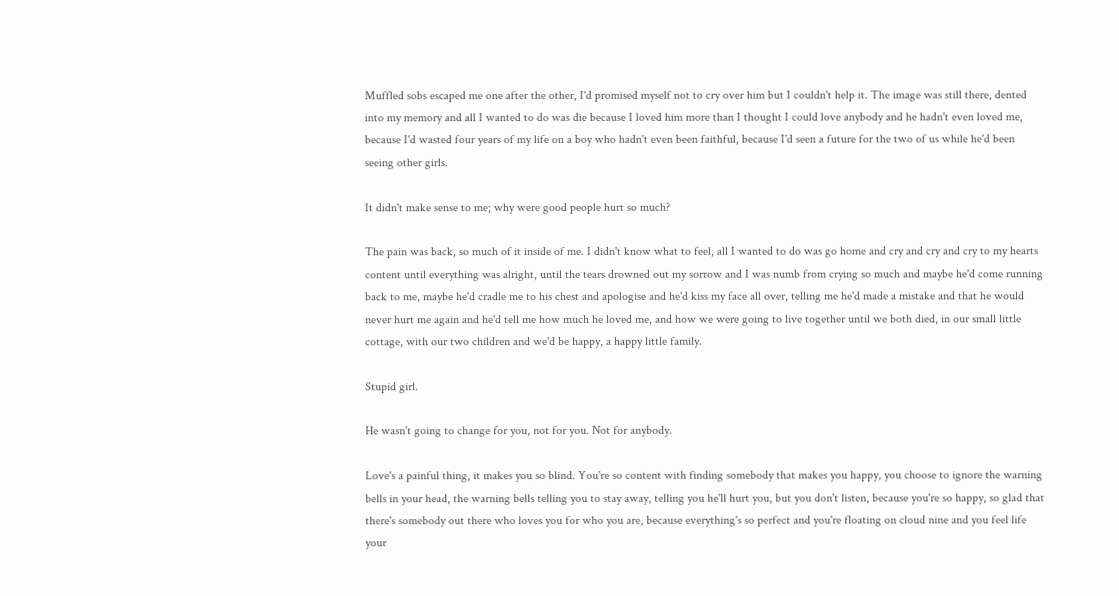Muffled sobs escaped me one after the other, I'd promised myself not to cry over him but I couldn't help it. The image was still there, dented into my memory and all I wanted to do was die because I loved him more than I thought I could love anybody and he hadn't even loved me, because I'd wasted four years of my life on a boy who hadn't even been faithful, because I'd seen a future for the two of us while he'd been seeing other girls.

It didn't make sense to me; why were good people hurt so much?

The pain was back, so much of it inside of me. I didn't know what to feel, all I wanted to do was go home and cry and cry and cry to my hearts content until everything was alright, until the tears drowned out my sorrow and I was numb from crying so much and maybe he'd come running back to me, maybe he'd cradle me to his chest and apologise and he'd kiss my face all over, telling me he'd made a mistake and that he would never hurt me again and he'd tell me how much he loved me, and how we were going to live together until we both died, in our small little cottage, with our two children and we'd be happy, a happy little family.

Stupid girl.

He wasn't going to change for you, not for you. Not for anybody.

Love's a painful thing, it makes you so blind. You're so content with finding somebody that makes you happy, you choose to ignore the warning bells in your head, the warning bells telling you to stay away, telling you he'll hurt you, but you don't listen, because you're so happy, so glad that there's somebody out there who loves you for who you are, because everything's so perfect and you're floating on cloud nine and you feel life your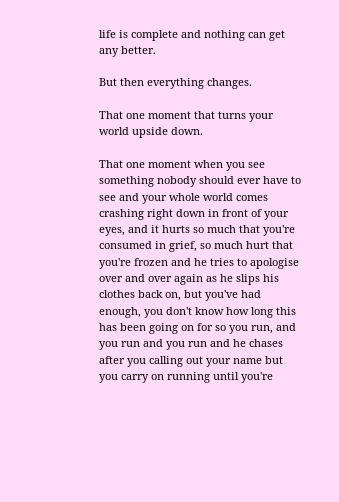life is complete and nothing can get any better.

But then everything changes.

That one moment that turns your world upside down.

That one moment when you see something nobody should ever have to see and your whole world comes crashing right down in front of your eyes, and it hurts so much that you're consumed in grief, so much hurt that you're frozen and he tries to apologise over and over again as he slips his clothes back on, but you've had enough, you don't know how long this has been going on for so you run, and you run and you run and he chases after you calling out your name but you carry on running until you're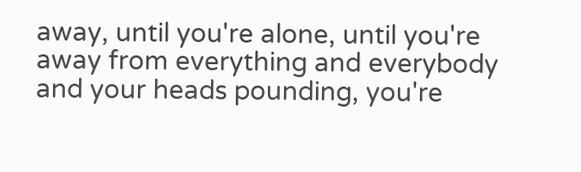away, until you're alone, until you're away from everything and everybody and your heads pounding, you're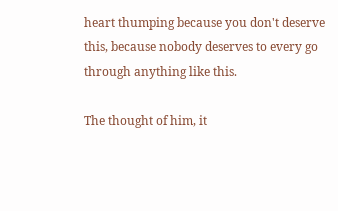heart thumping because you don't deserve this, because nobody deserves to every go through anything like this.

The thought of him, it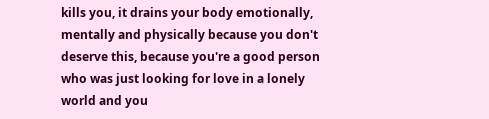kills you, it drains your body emotionally, mentally and physically because you don't deserve this, because you're a good person who was just looking for love in a lonely world and you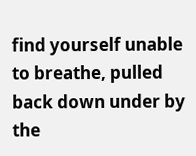find yourself unable to breathe, pulled back down under by the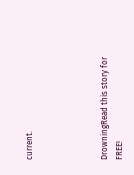current.




DrowningRead this story for FREE!